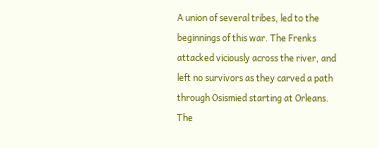A union of several tribes, led to the beginnings of this war. The Frenks attacked viciously across the river, and left no survivors as they carved a path through Osismied starting at Orleans. The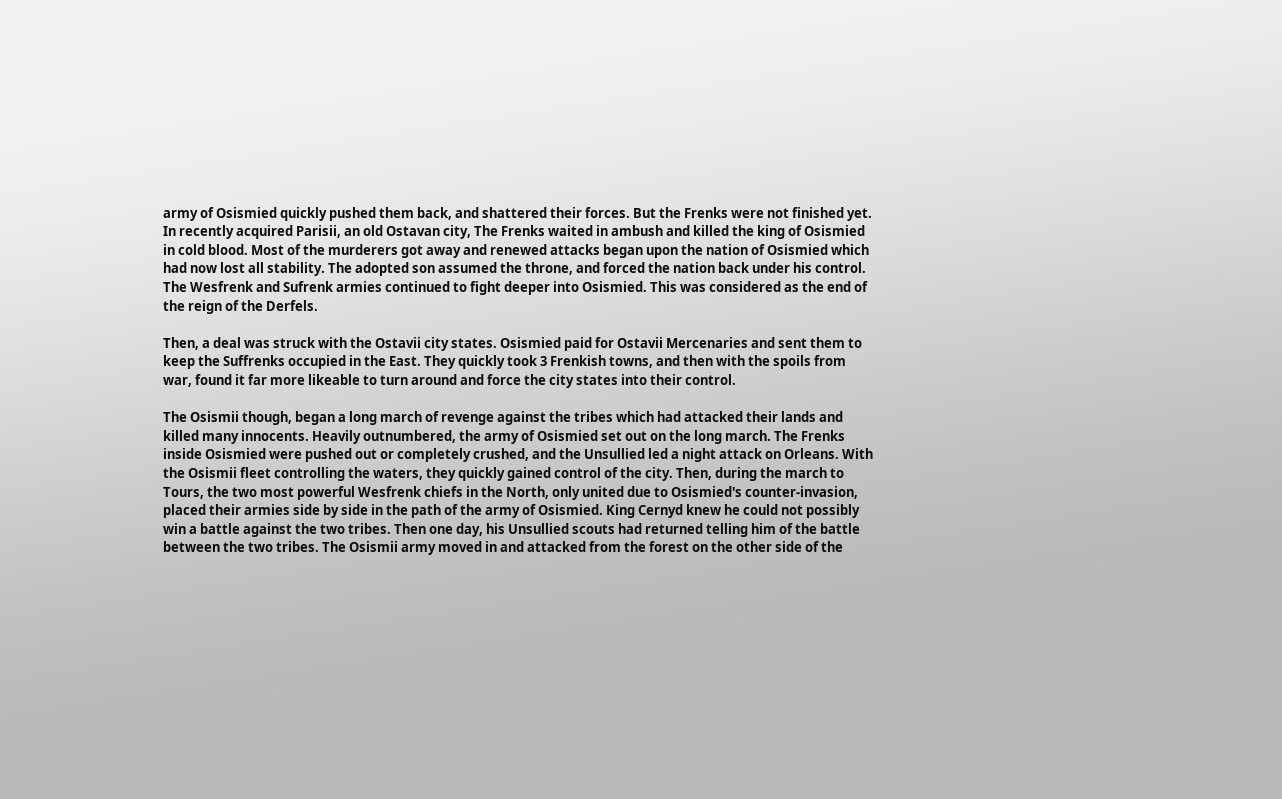army of Osismied quickly pushed them back, and shattered their forces. But the Frenks were not finished yet. In recently acquired Parisii, an old Ostavan city, The Frenks waited in ambush and killed the king of Osismied in cold blood. Most of the murderers got away and renewed attacks began upon the nation of Osismied which had now lost all stability. The adopted son assumed the throne, and forced the nation back under his control. The Wesfrenk and Sufrenk armies continued to fight deeper into Osismied. This was considered as the end of the reign of the Derfels.

Then, a deal was struck with the Ostavii city states. Osismied paid for Ostavii Mercenaries and sent them to keep the Suffrenks occupied in the East. They quickly took 3 Frenkish towns, and then with the spoils from war, found it far more likeable to turn around and force the city states into their control.

The Osismii though, began a long march of revenge against the tribes which had attacked their lands and killed many innocents. Heavily outnumbered, the army of Osismied set out on the long march. The Frenks inside Osismied were pushed out or completely crushed, and the Unsullied led a night attack on Orleans. With the Osismii fleet controlling the waters, they quickly gained control of the city. Then, during the march to Tours, the two most powerful Wesfrenk chiefs in the North, only united due to Osismied's counter-invasion, placed their armies side by side in the path of the army of Osismied. King Cernyd knew he could not possibly win a battle against the two tribes. Then one day, his Unsullied scouts had returned telling him of the battle between the two tribes. The Osismii army moved in and attacked from the forest on the other side of the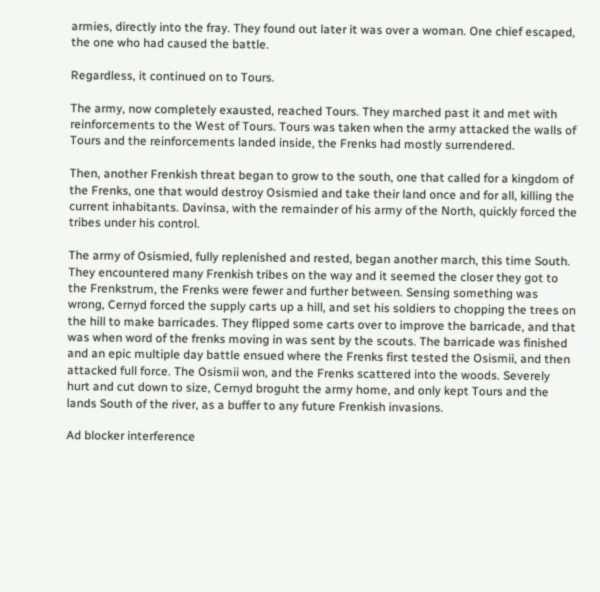armies, directly into the fray. They found out later it was over a woman. One chief escaped, the one who had caused the battle.

Regardless, it continued on to Tours.

The army, now completely exausted, reached Tours. They marched past it and met with reinforcements to the West of Tours. Tours was taken when the army attacked the walls of Tours and the reinforcements landed inside, the Frenks had mostly surrendered.

Then, another Frenkish threat began to grow to the south, one that called for a kingdom of the Frenks, one that would destroy Osismied and take their land once and for all, killing the current inhabitants. Davinsa, with the remainder of his army of the North, quickly forced the tribes under his control.

The army of Osismied, fully replenished and rested, began another march, this time South. They encountered many Frenkish tribes on the way and it seemed the closer they got to the Frenkstrum, the Frenks were fewer and further between. Sensing something was wrong, Cernyd forced the supply carts up a hill, and set his soldiers to chopping the trees on the hill to make barricades. They flipped some carts over to improve the barricade, and that was when word of the frenks moving in was sent by the scouts. The barricade was finished and an epic multiple day battle ensued where the Frenks first tested the Osismii, and then attacked full force. The Osismii won, and the Frenks scattered into the woods. Severely hurt and cut down to size, Cernyd broguht the army home, and only kept Tours and the lands South of the river, as a buffer to any future Frenkish invasions.

Ad blocker interference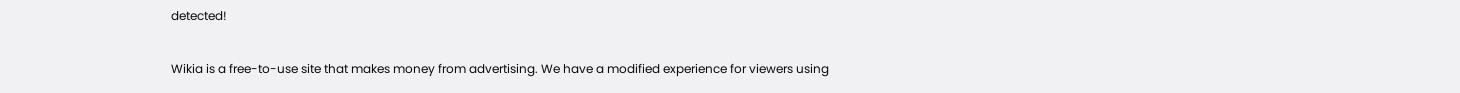detected!

Wikia is a free-to-use site that makes money from advertising. We have a modified experience for viewers using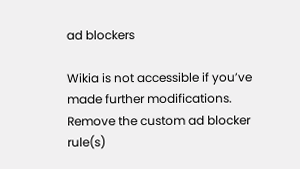ad blockers

Wikia is not accessible if you’ve made further modifications. Remove the custom ad blocker rule(s)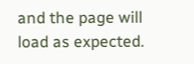and the page will load as expected.